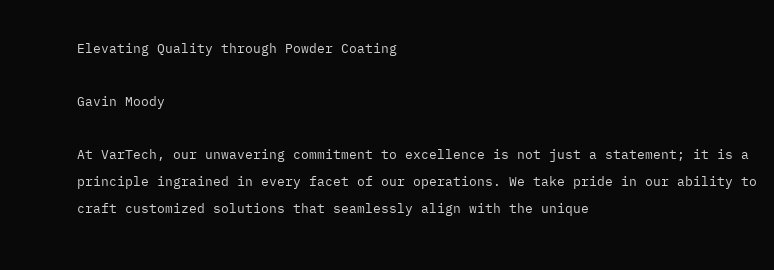Elevating Quality through Powder Coating

Gavin Moody

At VarTech, our unwavering commitment to excellence is not just a statement; it is a principle ingrained in every facet of our operations. We take pride in our ability to craft customized solutions that seamlessly align with the unique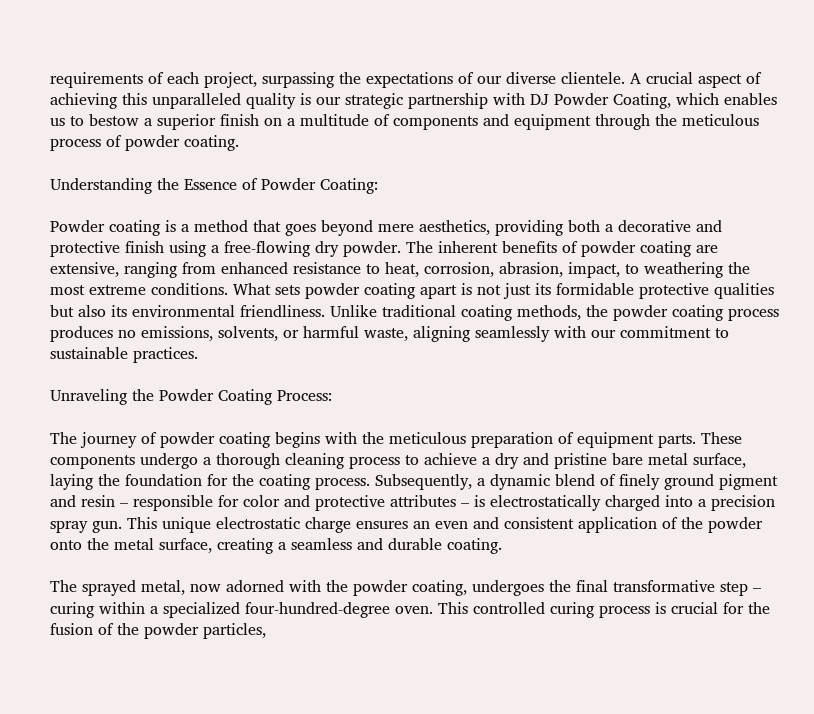requirements of each project, surpassing the expectations of our diverse clientele. A crucial aspect of achieving this unparalleled quality is our strategic partnership with DJ Powder Coating, which enables us to bestow a superior finish on a multitude of components and equipment through the meticulous process of powder coating.

Understanding the Essence of Powder Coating:

Powder coating is a method that goes beyond mere aesthetics, providing both a decorative and protective finish using a free-flowing dry powder. The inherent benefits of powder coating are extensive, ranging from enhanced resistance to heat, corrosion, abrasion, impact, to weathering the most extreme conditions. What sets powder coating apart is not just its formidable protective qualities but also its environmental friendliness. Unlike traditional coating methods, the powder coating process produces no emissions, solvents, or harmful waste, aligning seamlessly with our commitment to sustainable practices.

Unraveling the Powder Coating Process:

The journey of powder coating begins with the meticulous preparation of equipment parts. These components undergo a thorough cleaning process to achieve a dry and pristine bare metal surface, laying the foundation for the coating process. Subsequently, a dynamic blend of finely ground pigment and resin – responsible for color and protective attributes – is electrostatically charged into a precision spray gun. This unique electrostatic charge ensures an even and consistent application of the powder onto the metal surface, creating a seamless and durable coating.

The sprayed metal, now adorned with the powder coating, undergoes the final transformative step – curing within a specialized four-hundred-degree oven. This controlled curing process is crucial for the fusion of the powder particles,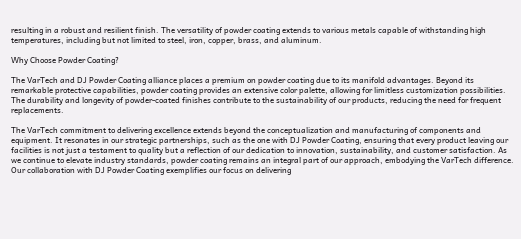resulting in a robust and resilient finish. The versatility of powder coating extends to various metals capable of withstanding high temperatures, including but not limited to steel, iron, copper, brass, and aluminum.

Why Choose Powder Coating?

The VarTech and DJ Powder Coating alliance places a premium on powder coating due to its manifold advantages. Beyond its remarkable protective capabilities, powder coating provides an extensive color palette, allowing for limitless customization possibilities. The durability and longevity of powder-coated finishes contribute to the sustainability of our products, reducing the need for frequent replacements.

The VarTech commitment to delivering excellence extends beyond the conceptualization and manufacturing of components and equipment. It resonates in our strategic partnerships, such as the one with DJ Powder Coating, ensuring that every product leaving our facilities is not just a testament to quality but a reflection of our dedication to innovation, sustainability, and customer satisfaction. As we continue to elevate industry standards, powder coating remains an integral part of our approach, embodying the VarTech difference. Our collaboration with DJ Powder Coating exemplifies our focus on delivering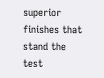superior finishes that stand the test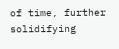of time, further solidifying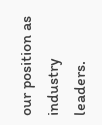our position as industry leaders.